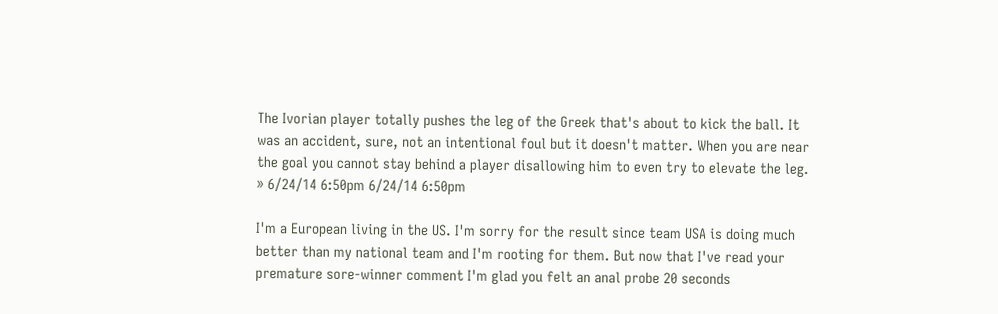The Ivorian player totally pushes the leg of the Greek that's about to kick the ball. It was an accident, sure, not an intentional foul but it doesn't matter. When you are near the goal you cannot stay behind a player disallowing him to even try to elevate the leg. » 6/24/14 6:50pm 6/24/14 6:50pm

I'm a European living in the US. I'm sorry for the result since team USA is doing much better than my national team and I'm rooting for them. But now that I've read your premature sore-winner comment I'm glad you felt an anal probe 20 seconds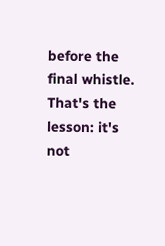before the final whistle. That's the lesson: it's not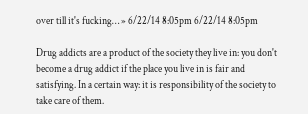over till it's fucking… » 6/22/14 8:05pm 6/22/14 8:05pm

Drug addicts are a product of the society they live in: you don't become a drug addict if the place you live in is fair and satisfying. In a certain way: it is responsibility of the society to take care of them.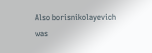Also borisnikolayevich was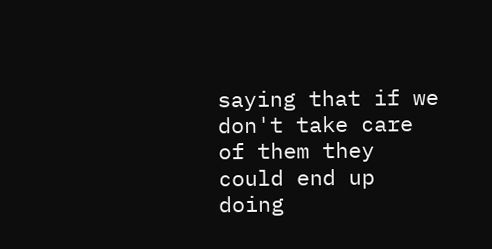saying that if we don't take care of them they could end up doing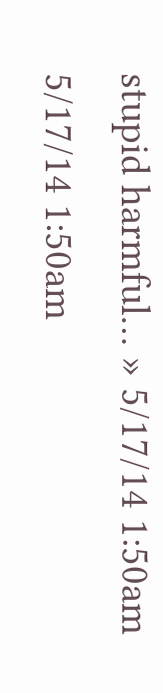stupid harmful… » 5/17/14 1:50am 5/17/14 1:50am